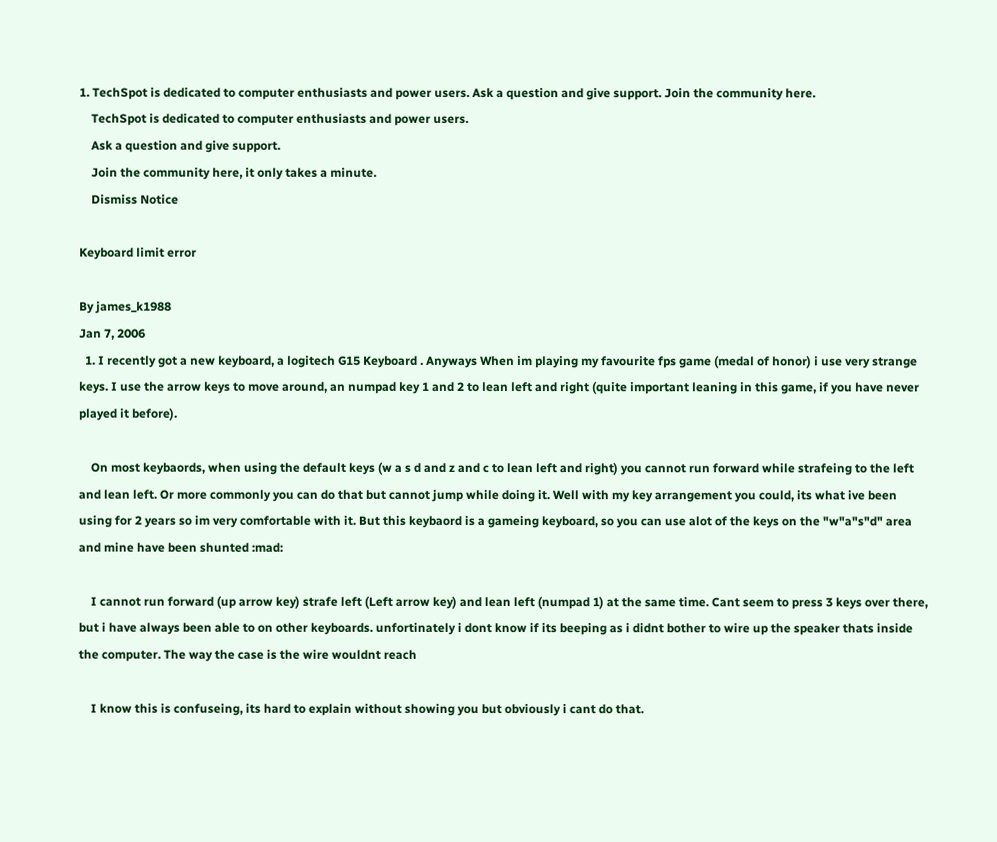1. TechSpot is dedicated to computer enthusiasts and power users. Ask a question and give support. Join the community here.
    TechSpot is dedicated to computer enthusiasts and power users.
    Ask a question and give support.
    Join the community here, it only takes a minute.
    Dismiss Notice

Keyboard limit error

By james_k1988
Jan 7, 2006
  1. I recently got a new keyboard, a logitech G15 Keyboard . Anyways When im playing my favourite fps game (medal of honor) i use very strange keys. I use the arrow keys to move around, an numpad key 1 and 2 to lean left and right (quite important leaning in this game, if you have never played it before).

    On most keybaords, when using the default keys (w a s d and z and c to lean left and right) you cannot run forward while strafeing to the left and lean left. Or more commonly you can do that but cannot jump while doing it. Well with my key arrangement you could, its what ive been using for 2 years so im very comfortable with it. But this keybaord is a gameing keyboard, so you can use alot of the keys on the "w"a"s"d" area and mine have been shunted :mad:

    I cannot run forward (up arrow key) strafe left (Left arrow key) and lean left (numpad 1) at the same time. Cant seem to press 3 keys over there, but i have always been able to on other keyboards. unfortinately i dont know if its beeping as i didnt bother to wire up the speaker thats inside the computer. The way the case is the wire wouldnt reach

    I know this is confuseing, its hard to explain without showing you but obviously i cant do that.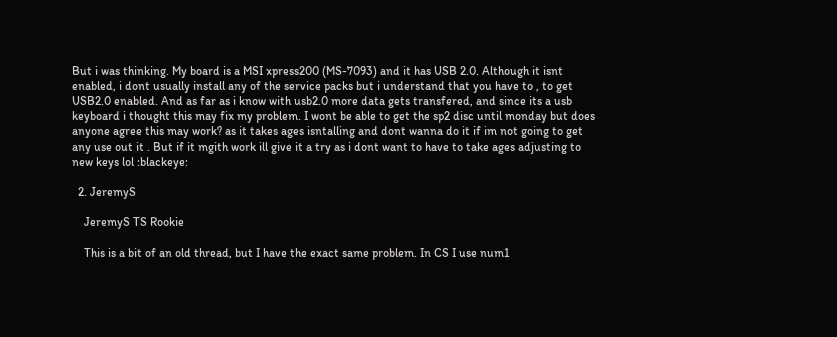But i was thinking. My board is a MSI xpress200 (MS-7093) and it has USB 2.0. Although it isnt enabled, i dont usually install any of the service packs but i understand that you have to , to get USB2.0 enabled. And as far as i know with usb2.0 more data gets transfered, and since its a usb keyboard i thought this may fix my problem. I wont be able to get the sp2 disc until monday but does anyone agree this may work? as it takes ages isntalling and dont wanna do it if im not going to get any use out it . But if it mgith work ill give it a try as i dont want to have to take ages adjusting to new keys lol :blackeye:

  2. JeremyS

    JeremyS TS Rookie

    This is a bit of an old thread, but I have the exact same problem. In CS I use num1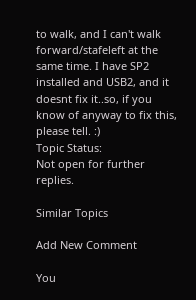to walk, and I can't walk forward/stafeleft at the same time. I have SP2 installed and USB2, and it doesnt fix it..so, if you know of anyway to fix this, please tell. :)
Topic Status:
Not open for further replies.

Similar Topics

Add New Comment

You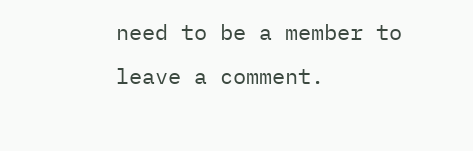need to be a member to leave a comment.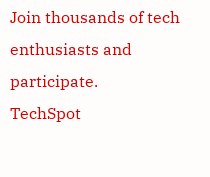Join thousands of tech enthusiasts and participate.
TechSpot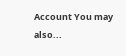Account You may also...